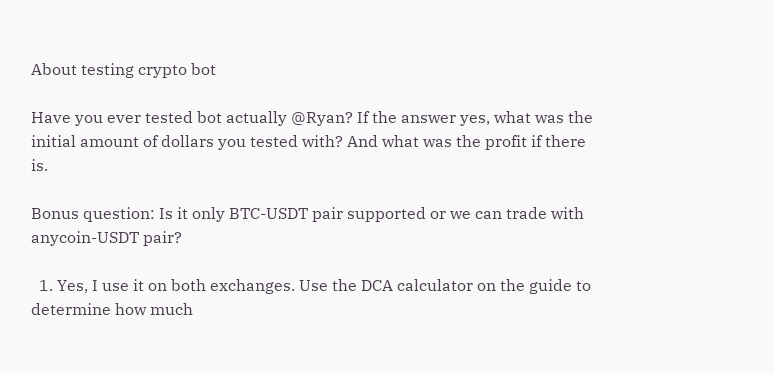About testing crypto bot

Have you ever tested bot actually @Ryan? If the answer yes, what was the initial amount of dollars you tested with? And what was the profit if there is.

Bonus question: Is it only BTC-USDT pair supported or we can trade with anycoin-USDT pair?

  1. Yes, I use it on both exchanges. Use the DCA calculator on the guide to determine how much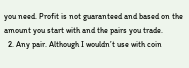you need. Profit is not guaranteed and based on the amount you start with and the pairs you trade.
  2. Any pair. Although I wouldn’t use with coin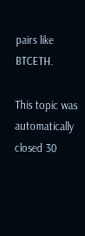pairs like BTCETH.

This topic was automatically closed 30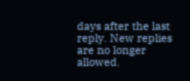days after the last reply. New replies are no longer allowed.